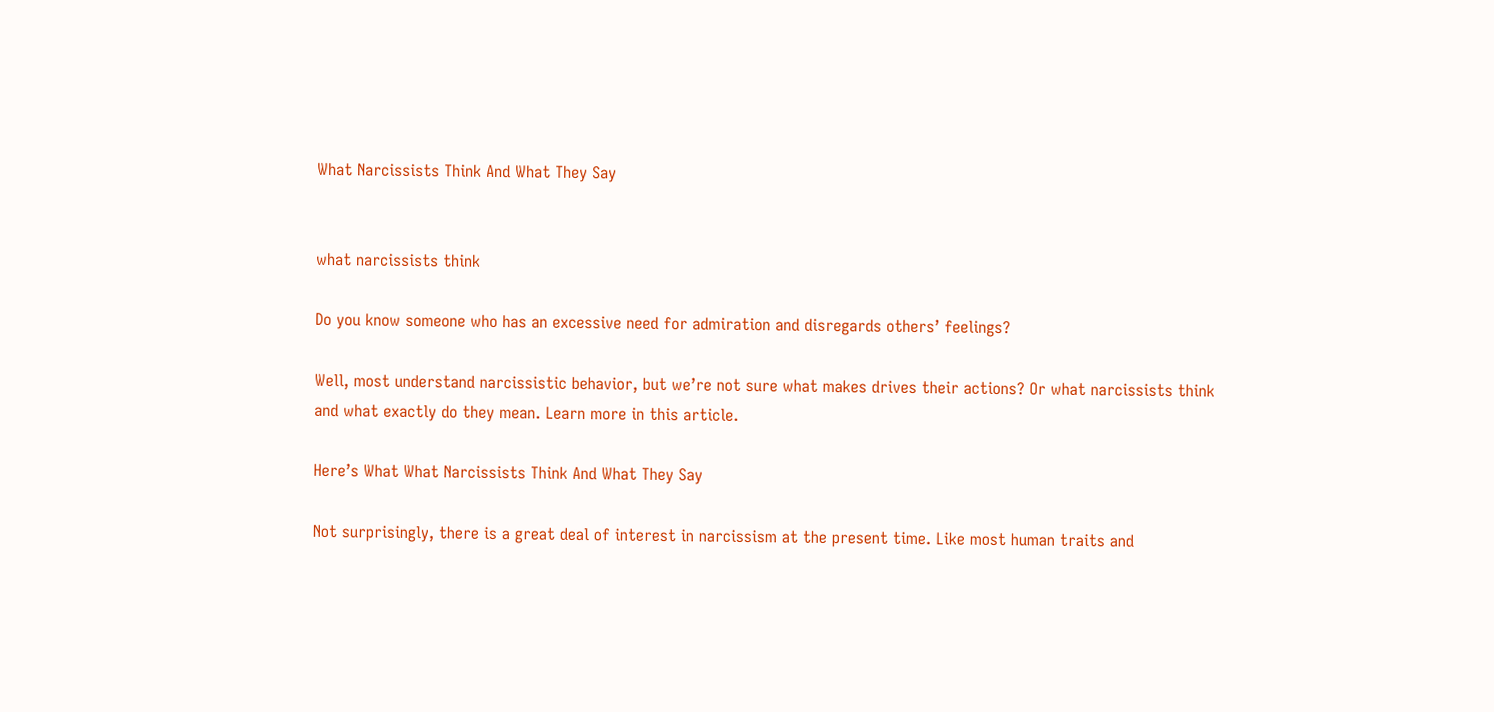What Narcissists Think And What They Say


what narcissists think

Do you know someone who has an excessive need for admiration and disregards others’ feelings?

Well, most understand narcissistic behavior, but we’re not sure what makes drives their actions? Or what narcissists think and what exactly do they mean. Learn more in this article.

Here’s What What Narcissists Think And What They Say

Not surprisingly, there is a great deal of interest in narcissism at the present time. Like most human traits and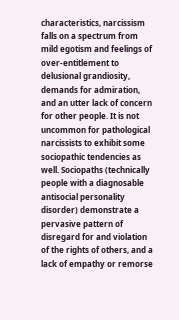characteristics, narcissism falls on a spectrum from mild egotism and feelings of over-entitlement to delusional grandiosity, demands for admiration, and an utter lack of concern for other people. It is not uncommon for pathological narcissists to exhibit some sociopathic tendencies as well. Sociopaths (technically people with a diagnosable antisocial personality disorder) demonstrate a pervasive pattern of disregard for and violation of the rights of others, and a lack of empathy or remorse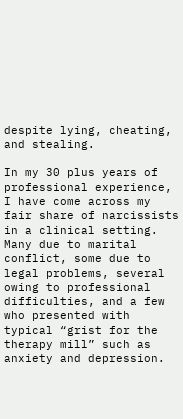despite lying, cheating, and stealing.

In my 30 plus years of professional experience, I have come across my fair share of narcissists in a clinical setting. Many due to marital conflict, some due to legal problems, several owing to professional difficulties, and a few who presented with typical “grist for the therapy mill” such as anxiety and depression.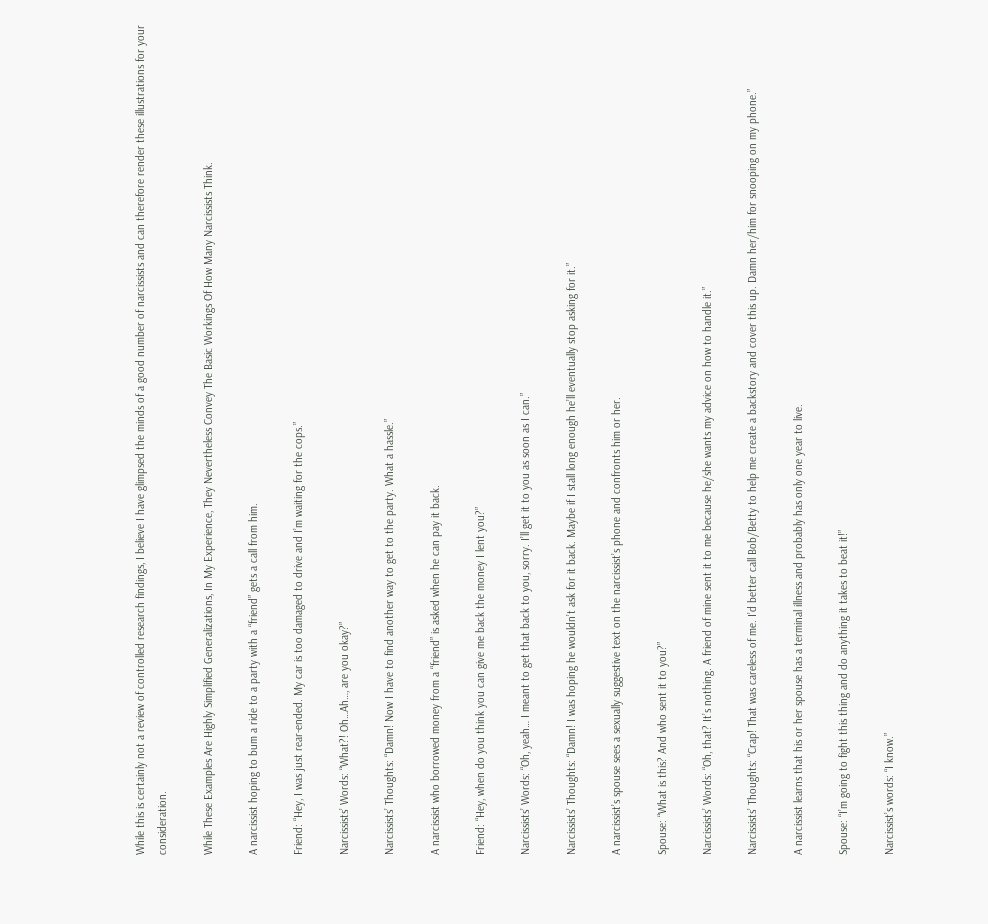While this is certainly not a review of controlled research findings, I believe I have glimpsed the minds of a good number of narcissists and can therefore render these illustrations for your consideration.

While These Examples Are Highly Simplified Generalizations, In My Experience, They Nevertheless Convey The Basic Workings Of How Many Narcissists Think.

A narcissist hoping to bum a ride to a party with a “friend” gets a call from him.

Friend: “Hey, I was just rear-ended. My car is too damaged to drive and I’m waiting for the cops.”

Narcissists’ Words: “What?! Oh…Ah…, are you okay?”

Narcissists’ Thoughts: “Damn! Now I have to find another way to get to the party. What a hassle.”

A narcissist who borrowed money from a “friend” is asked when he can pay it back.

Friend: “Hey, when do you think you can give me back the money I lent you?”

Narcissists’ Words: “Oh, yeah… I meant to get that back to you, sorry. I’ll get it to you as soon as I can.”

Narcissists’ Thoughts: “Damn! I was hoping he wouldn’t ask for it back. Maybe if I stall long enough he’ll eventually stop asking for it.”

A narcissist’s spouse sees a sexually suggestive text on the narcissist’s phone and confronts him or her.

Spouse: “What is this? And who sent it to you?”

Narcissists’ Words: “Oh, that? It’s nothing. A friend of mine sent it to me because he/she wants my advice on how to handle it.”

Narcissists’ Thoughts: “Crap! That was careless of me. I’d better call Bob/Betty to help me create a backstory and cover this up. Damn her/him for snooping on my phone.”

A narcissist learns that his or her spouse has a terminal illness and probably has only one year to live.

Spouse: “I’m going to fight this thing and do anything it takes to beat it!”

Narcissist’s words: “I know.”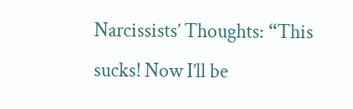Narcissists’ Thoughts: “This sucks! Now I’ll be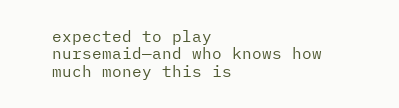expected to play nursemaid—and who knows how much money this is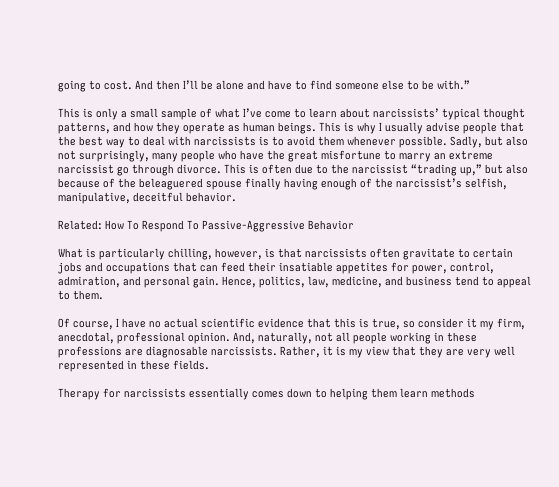going to cost. And then I’ll be alone and have to find someone else to be with.”

This is only a small sample of what I’ve come to learn about narcissists’ typical thought patterns, and how they operate as human beings. This is why I usually advise people that the best way to deal with narcissists is to avoid them whenever possible. Sadly, but also not surprisingly, many people who have the great misfortune to marry an extreme narcissist go through divorce. This is often due to the narcissist “trading up,” but also because of the beleaguered spouse finally having enough of the narcissist’s selfish, manipulative, deceitful behavior.

Related: How To Respond To Passive-Aggressive Behavior

What is particularly chilling, however, is that narcissists often gravitate to certain jobs and occupations that can feed their insatiable appetites for power, control, admiration, and personal gain. Hence, politics, law, medicine, and business tend to appeal to them.

Of course, I have no actual scientific evidence that this is true, so consider it my firm, anecdotal, professional opinion. And, naturally, not all people working in these professions are diagnosable narcissists. Rather, it is my view that they are very well represented in these fields.

Therapy for narcissists essentially comes down to helping them learn methods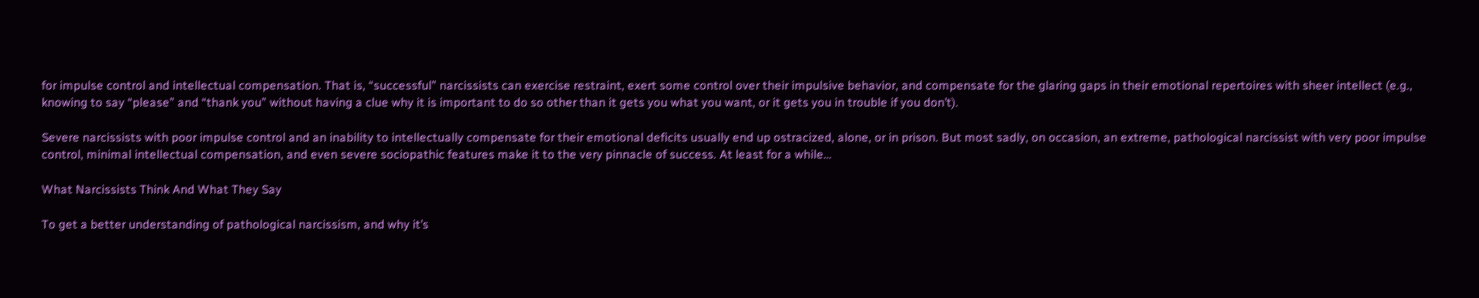for impulse control and intellectual compensation. That is, “successful” narcissists can exercise restraint, exert some control over their impulsive behavior, and compensate for the glaring gaps in their emotional repertoires with sheer intellect (e.g., knowing to say “please” and “thank you” without having a clue why it is important to do so other than it gets you what you want, or it gets you in trouble if you don’t).

Severe narcissists with poor impulse control and an inability to intellectually compensate for their emotional deficits usually end up ostracized, alone, or in prison. But most sadly, on occasion, an extreme, pathological narcissist with very poor impulse control, minimal intellectual compensation, and even severe sociopathic features make it to the very pinnacle of success. At least for a while…

What Narcissists Think And What They Say

To get a better understanding of pathological narcissism, and why it’s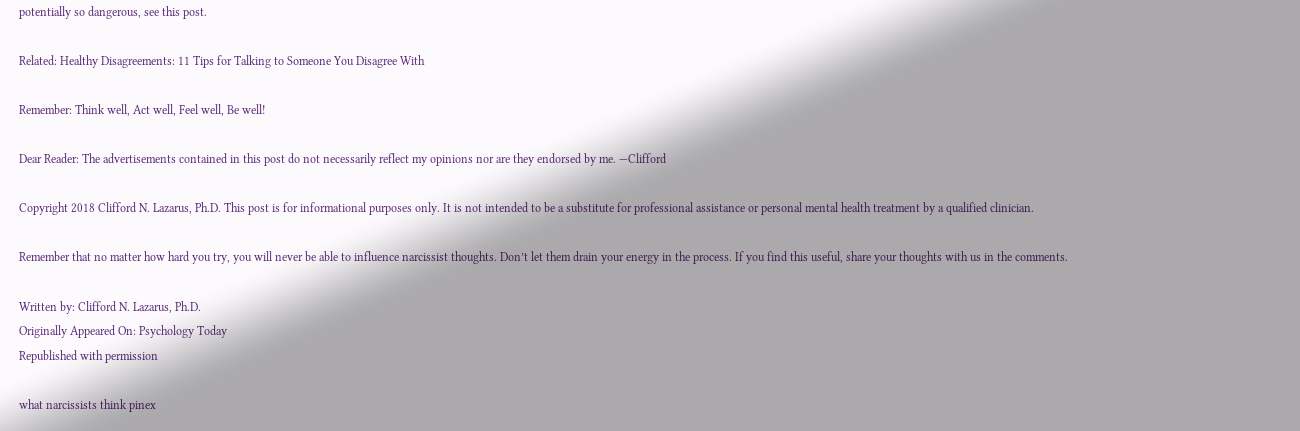potentially so dangerous, see this post.

Related: Healthy Disagreements: 11 Tips for Talking to Someone You Disagree With

Remember: Think well, Act well, Feel well, Be well!

Dear Reader: The advertisements contained in this post do not necessarily reflect my opinions nor are they endorsed by me. —Clifford

Copyright 2018 Clifford N. Lazarus, Ph.D. This post is for informational purposes only. It is not intended to be a substitute for professional assistance or personal mental health treatment by a qualified clinician.

Remember that no matter how hard you try, you will never be able to influence narcissist thoughts. Don’t let them drain your energy in the process. If you find this useful, share your thoughts with us in the comments.

Written by: Clifford N. Lazarus, Ph.D.
Originally Appeared On: Psychology Today
Republished with permission

what narcissists think pinex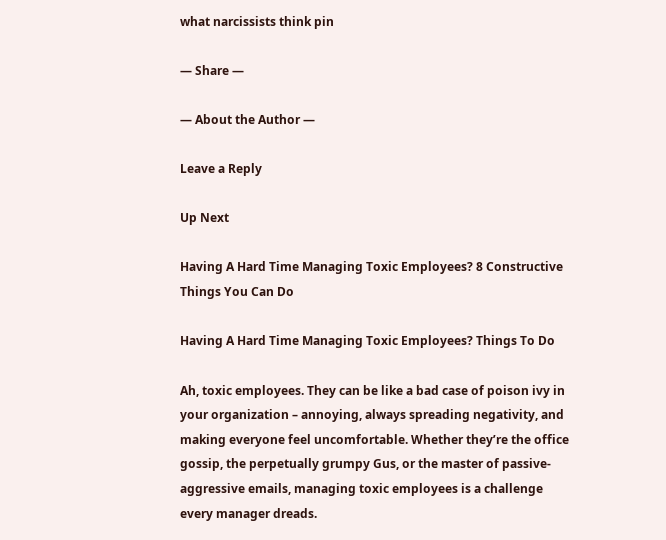what narcissists think pin

— Share —

— About the Author —

Leave a Reply

Up Next

Having A Hard Time Managing Toxic Employees? 8 Constructive Things You Can Do

Having A Hard Time Managing Toxic Employees? Things To Do

Ah, toxic employees. They can be like a bad case of poison ivy in your organization – annoying, always spreading negativity, and making everyone feel uncomfortable. Whether they’re the office gossip, the perpetually grumpy Gus, or the master of passive-aggressive emails, managing toxic employees is a challenge every manager dreads.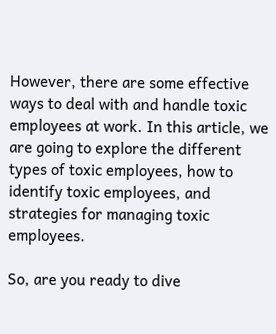However, there are some effective ways to deal with and handle toxic employees at work. In this article, we are going to explore the different types of toxic employees, how to identify toxic employees, and strategies for managing toxic employees.

So, are you ready to dive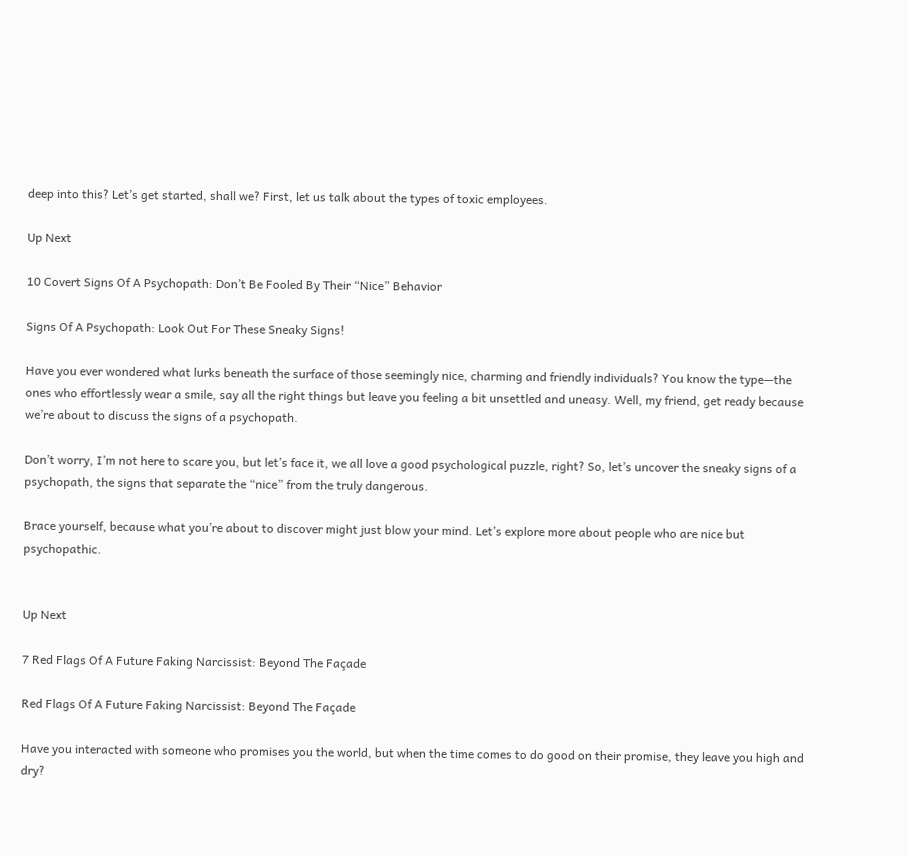deep into this? Let’s get started, shall we? First, let us talk about the types of toxic employees.

Up Next

10 Covert Signs Of A Psychopath: Don’t Be Fooled By Their “Nice” Behavior

Signs Of A Psychopath: Look Out For These Sneaky Signs!

Have you ever wondered what lurks beneath the surface of those seemingly nice, charming and friendly individuals? You know the type—the ones who effortlessly wear a smile, say all the right things but leave you feeling a bit unsettled and uneasy. Well, my friend, get ready because we’re about to discuss the signs of a psychopath.

Don’t worry, I’m not here to scare you, but let’s face it, we all love a good psychological puzzle, right? So, let’s uncover the sneaky signs of a psychopath, the signs that separate the “nice” from the truly dangerous.

Brace yourself, because what you’re about to discover might just blow your mind. Let’s explore more about people who are nice but psychopathic.


Up Next

7 Red Flags Of A Future Faking Narcissist: Beyond The Façade

Red Flags Of A Future Faking Narcissist: Beyond The Façade

Have you interacted with someone who promises you the world, but when the time comes to do good on their promise, they leave you high and dry?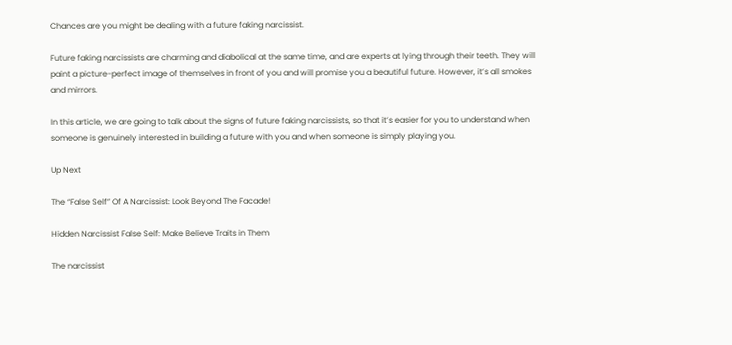Chances are you might be dealing with a future faking narcissist.

Future faking narcissists are charming and diabolical at the same time, and are experts at lying through their teeth. They will paint a picture-perfect image of themselves in front of you and will promise you a beautiful future. However, it’s all smokes and mirrors.

In this article, we are going to talk about the signs of future faking narcissists, so that it’s easier for you to understand when someone is genuinely interested in building a future with you and when someone is simply playing you.

Up Next

The “False Self” Of A Narcissist: Look Beyond The Facade!

Hidden Narcissist False Self: Make Believe Traits in Them

The narcissist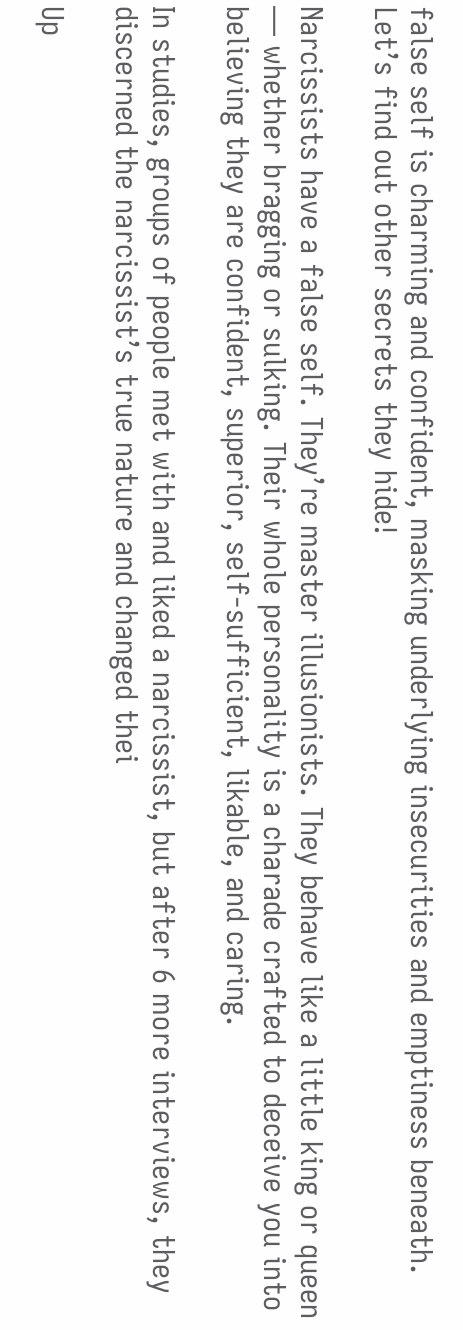false self is charming and confident, masking underlying insecurities and emptiness beneath. Let’s find out other secrets they hide!

Narcissists have a false self. They’re master illusionists. They behave like a little king or queen — whether bragging or sulking. Their whole personality is a charade crafted to deceive you into believing they are confident, superior, self-sufficient, likable, and caring.

In studies, groups of people met with and liked a narcissist, but after 6 more interviews, they discerned the narcissist’s true nature and changed thei

Up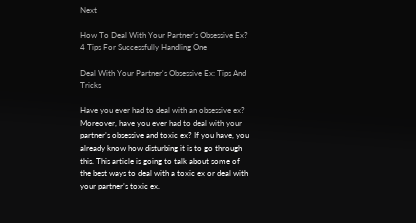Next

How To Deal With Your Partner’s Obsessive Ex? 4 Tips For Successfully Handling One

Deal With Your Partner's Obsessive Ex: Tips And Tricks

Have you ever had to deal with an obsessive ex? Moreover, have you ever had to deal with your partner’s obsessive and toxic ex? If you have, you already know how disturbing it is to go through this. This article is going to talk about some of the best ways to deal with a toxic ex or deal with your partner’s toxic ex.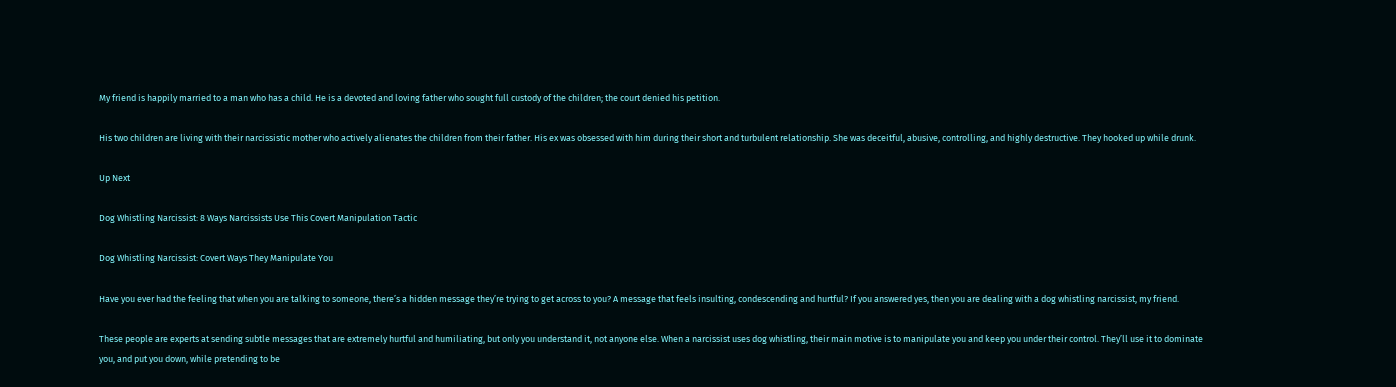My friend is happily married to a man who has a child. He is a devoted and loving father who sought full custody of the children; the court denied his petition.

His two children are living with their narcissistic mother who actively alienates the children from their father. His ex was obsessed with him during their short and turbulent relationship. She was deceitful, abusive, controlling, and highly destructive. They hooked up while drunk.

Up Next

Dog Whistling Narcissist: 8 Ways Narcissists Use This Covert Manipulation Tactic

Dog Whistling Narcissist: Covert Ways They Manipulate You

Have you ever had the feeling that when you are talking to someone, there’s a hidden message they’re trying to get across to you? A message that feels insulting, condescending and hurtful? If you answered yes, then you are dealing with a dog whistling narcissist, my friend.

These people are experts at sending subtle messages that are extremely hurtful and humiliating, but only you understand it, not anyone else. When a narcissist uses dog whistling, their main motive is to manipulate you and keep you under their control. They’ll use it to dominate you, and put you down, while pretending to be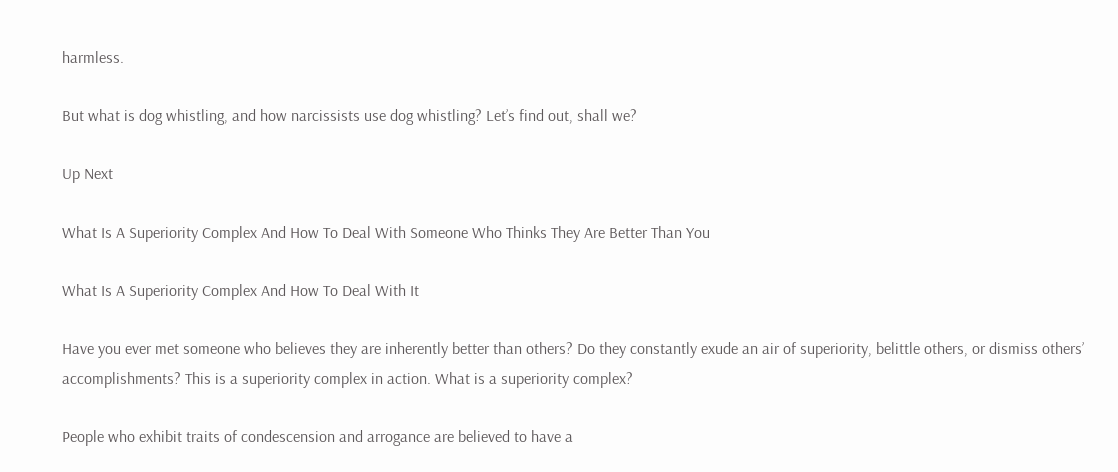harmless.

But what is dog whistling, and how narcissists use dog whistling? Let’s find out, shall we?

Up Next

What Is A Superiority Complex And How To Deal With Someone Who Thinks They Are Better Than You

What Is A Superiority Complex And How To Deal With It

Have you ever met someone who believes they are inherently better than others? Do they constantly exude an air of superiority, belittle others, or dismiss others’ accomplishments? This is a superiority complex in action. What is a superiority complex?

People who exhibit traits of condescension and arrogance are believed to have a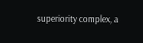superiority complex, a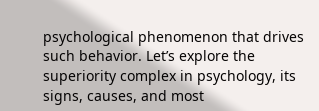psychological phenomenon that drives such behavior. Let’s explore the superiority complex in psychology, its signs, causes, and most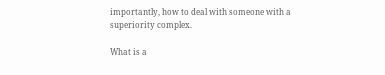importantly, how to deal with someone with a superiority complex.

What is a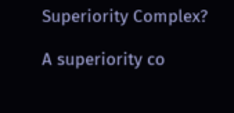Superiority Complex?

A superiority co